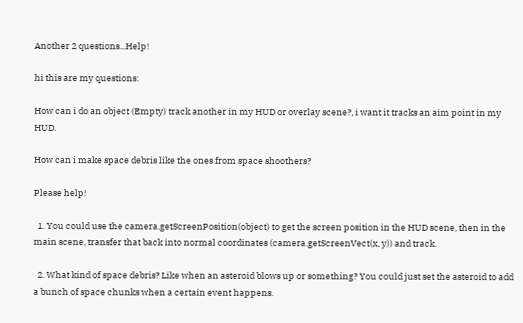Another 2 questions...Help!

hi this are my questions:

How can i do an object (Empty) track another in my HUD or overlay scene?, i want it tracks an aim point in my HUD.

How can i make space debris like the ones from space shoothers?

Please help!

  1. You could use the camera.getScreenPosition(object) to get the screen position in the HUD scene, then in the main scene, transfer that back into normal coordinates (camera.getScreenVect(x, y)) and track.

  2. What kind of space debris? Like when an asteroid blows up or something? You could just set the asteroid to add a bunch of space chunks when a certain event happens.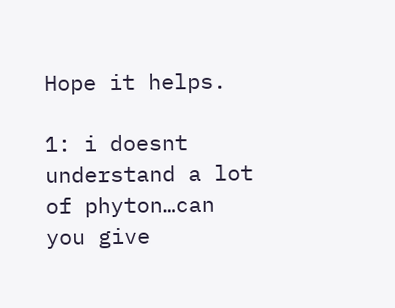Hope it helps.

1: i doesnt understand a lot of phyton…can you give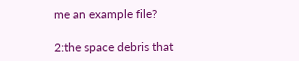me an example file?

2:the space debris that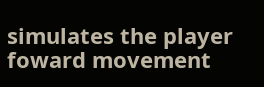simulates the player foward movement